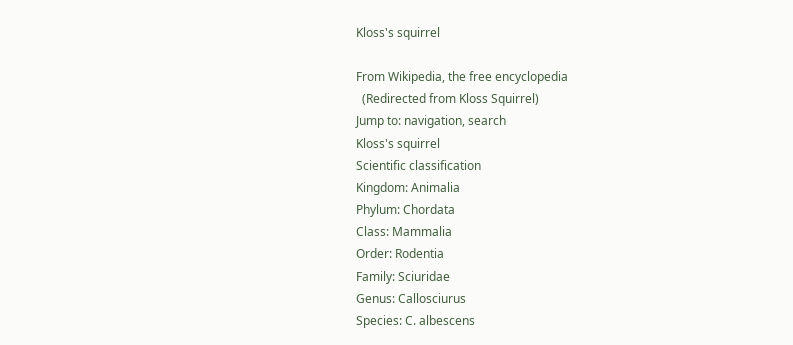Kloss's squirrel

From Wikipedia, the free encyclopedia
  (Redirected from Kloss Squirrel)
Jump to: navigation, search
Kloss's squirrel
Scientific classification
Kingdom: Animalia
Phylum: Chordata
Class: Mammalia
Order: Rodentia
Family: Sciuridae
Genus: Callosciurus
Species: C. albescens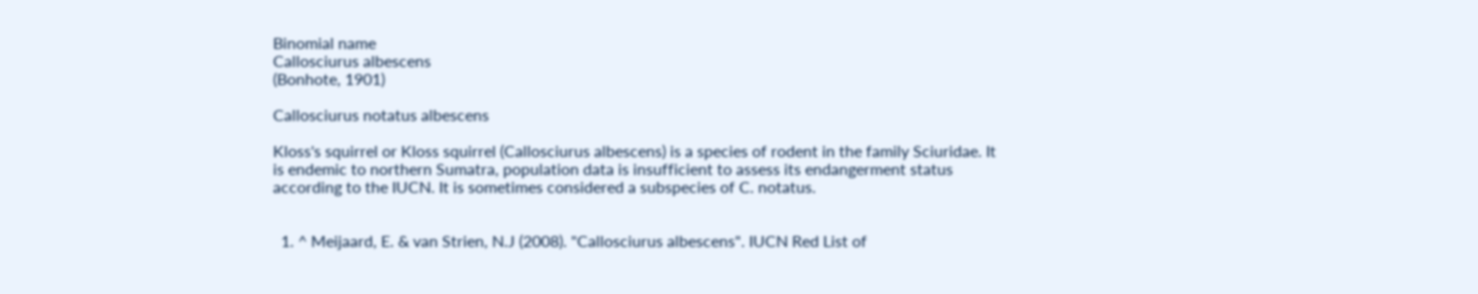Binomial name
Callosciurus albescens
(Bonhote, 1901)

Callosciurus notatus albescens

Kloss's squirrel or Kloss squirrel (Callosciurus albescens) is a species of rodent in the family Sciuridae. It is endemic to northern Sumatra, population data is insufficient to assess its endangerment status according to the IUCN. It is sometimes considered a subspecies of C. notatus.


  1. ^ Meijaard, E. & van Strien, N.J (2008). "Callosciurus albescens". IUCN Red List of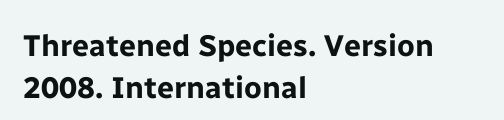Threatened Species. Version 2008. International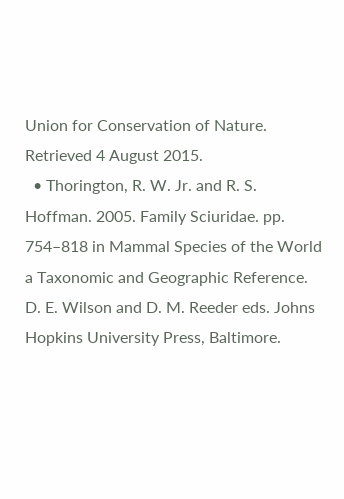Union for Conservation of Nature. Retrieved 4 August 2015.
  • Thorington, R. W. Jr. and R. S. Hoffman. 2005. Family Sciuridae. pp. 754–818 in Mammal Species of the World a Taxonomic and Geographic Reference. D. E. Wilson and D. M. Reeder eds. Johns Hopkins University Press, Baltimore.